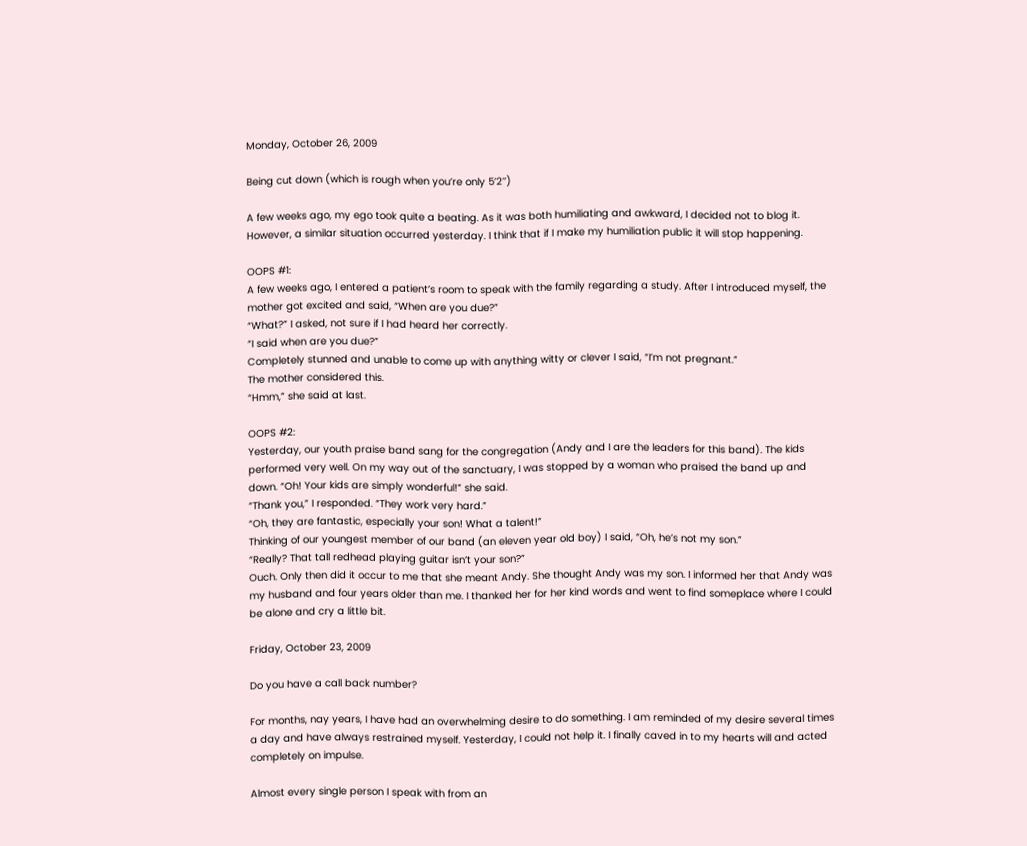Monday, October 26, 2009

Being cut down (which is rough when you’re only 5’2’’)

A few weeks ago, my ego took quite a beating. As it was both humiliating and awkward, I decided not to blog it. However, a similar situation occurred yesterday. I think that if I make my humiliation public it will stop happening.

OOPS #1:
A few weeks ago, I entered a patient’s room to speak with the family regarding a study. After I introduced myself, the mother got excited and said, “When are you due?”
“What?” I asked, not sure if I had heard her correctly.
“I said when are you due?”
Completely stunned and unable to come up with anything witty or clever I said, “I’m not pregnant.”
The mother considered this.
“Hmm,” she said at last.

OOPS #2:
Yesterday, our youth praise band sang for the congregation (Andy and I are the leaders for this band). The kids performed very well. On my way out of the sanctuary, I was stopped by a woman who praised the band up and down. “Oh! Your kids are simply wonderful!” she said.
“Thank you,” I responded. “They work very hard.”
“Oh, they are fantastic, especially your son! What a talent!”
Thinking of our youngest member of our band (an eleven year old boy) I said, “Oh, he’s not my son.”
“Really? That tall redhead playing guitar isn’t your son?”
Ouch. Only then did it occur to me that she meant Andy. She thought Andy was my son. I informed her that Andy was my husband and four years older than me. I thanked her for her kind words and went to find someplace where I could be alone and cry a little bit.

Friday, October 23, 2009

Do you have a call back number?

For months, nay years, I have had an overwhelming desire to do something. I am reminded of my desire several times a day and have always restrained myself. Yesterday, I could not help it. I finally caved in to my hearts will and acted completely on impulse.

Almost every single person I speak with from an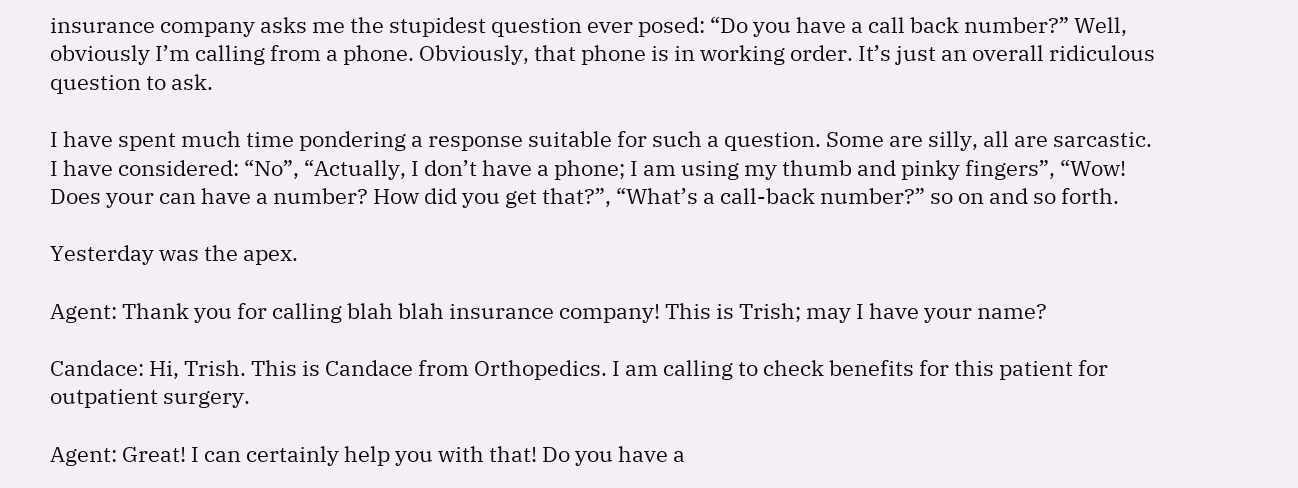insurance company asks me the stupidest question ever posed: “Do you have a call back number?” Well, obviously I’m calling from a phone. Obviously, that phone is in working order. It’s just an overall ridiculous question to ask.

I have spent much time pondering a response suitable for such a question. Some are silly, all are sarcastic. I have considered: “No”, “Actually, I don’t have a phone; I am using my thumb and pinky fingers”, “Wow! Does your can have a number? How did you get that?”, “What’s a call-back number?” so on and so forth.

Yesterday was the apex.

Agent: Thank you for calling blah blah insurance company! This is Trish; may I have your name?

Candace: Hi, Trish. This is Candace from Orthopedics. I am calling to check benefits for this patient for outpatient surgery.

Agent: Great! I can certainly help you with that! Do you have a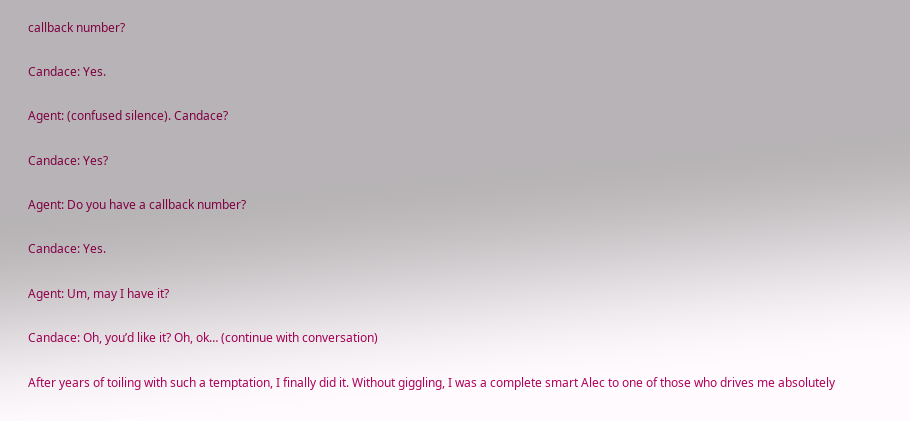callback number?

Candace: Yes.

Agent: (confused silence). Candace?

Candace: Yes?

Agent: Do you have a callback number?

Candace: Yes.

Agent: Um, may I have it?

Candace: Oh, you’d like it? Oh, ok… (continue with conversation)

After years of toiling with such a temptation, I finally did it. Without giggling, I was a complete smart Alec to one of those who drives me absolutely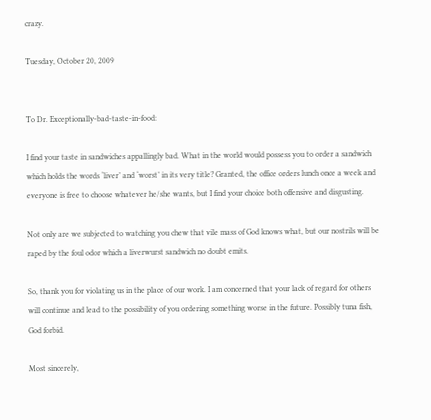crazy.

Tuesday, October 20, 2009


To Dr. Exceptionally-bad-taste-in-food:

I find your taste in sandwiches appallingly bad. What in the world would possess you to order a sandwich which holds the words ‘liver’ and ‘worst’ in its very title? Granted, the office orders lunch once a week and everyone is free to choose whatever he/she wants, but I find your choice both offensive and disgusting.

Not only are we subjected to watching you chew that vile mass of God knows what, but our nostrils will be raped by the foul odor which a liverwurst sandwich no doubt emits.

So, thank you for violating us in the place of our work. I am concerned that your lack of regard for others will continue and lead to the possibility of you ordering something worse in the future. Possibly tuna fish, God forbid.

Most sincerely,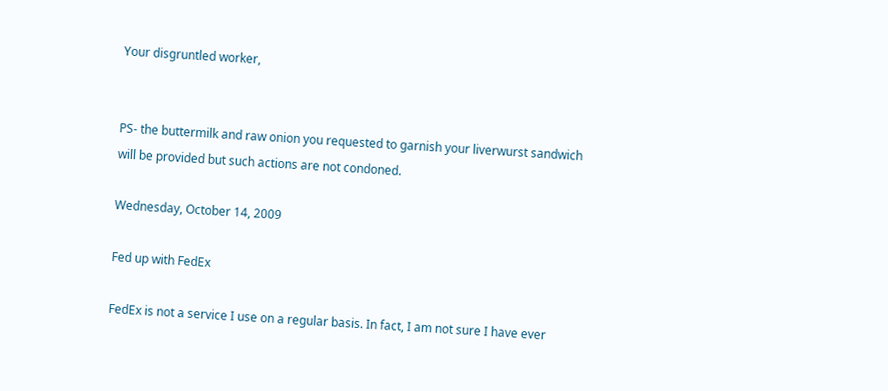Your disgruntled worker,


PS- the buttermilk and raw onion you requested to garnish your liverwurst sandwich will be provided but such actions are not condoned.

Wednesday, October 14, 2009

Fed up with FedEx

FedEx is not a service I use on a regular basis. In fact, I am not sure I have ever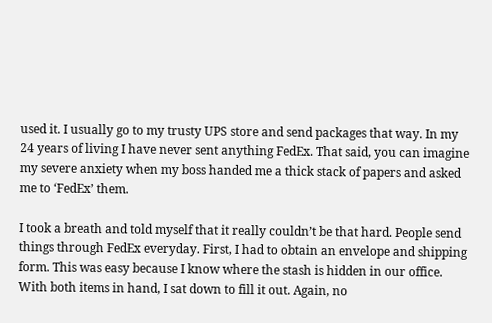used it. I usually go to my trusty UPS store and send packages that way. In my 24 years of living I have never sent anything FedEx. That said, you can imagine my severe anxiety when my boss handed me a thick stack of papers and asked me to ‘FedEx’ them.

I took a breath and told myself that it really couldn’t be that hard. People send things through FedEx everyday. First, I had to obtain an envelope and shipping form. This was easy because I know where the stash is hidden in our office. With both items in hand, I sat down to fill it out. Again, no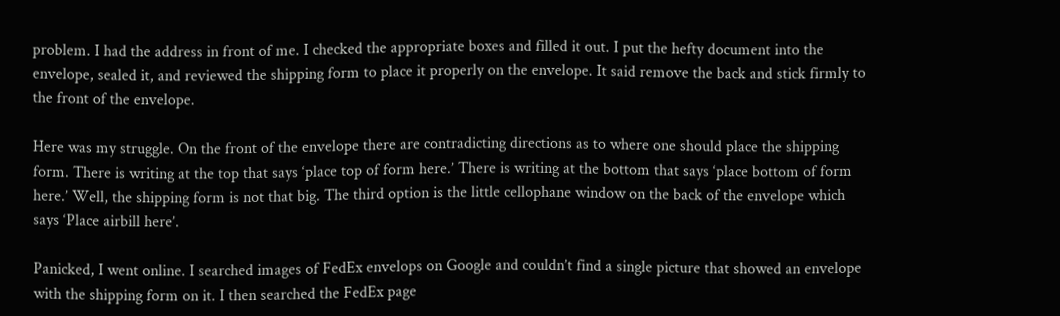problem. I had the address in front of me. I checked the appropriate boxes and filled it out. I put the hefty document into the envelope, sealed it, and reviewed the shipping form to place it properly on the envelope. It said remove the back and stick firmly to the front of the envelope.

Here was my struggle. On the front of the envelope there are contradicting directions as to where one should place the shipping form. There is writing at the top that says ‘place top of form here.’ There is writing at the bottom that says ‘place bottom of form here.’ Well, the shipping form is not that big. The third option is the little cellophane window on the back of the envelope which says ‘Place airbill here’.

Panicked, I went online. I searched images of FedEx envelops on Google and couldn’t find a single picture that showed an envelope with the shipping form on it. I then searched the FedEx page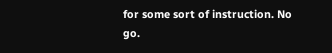for some sort of instruction. No go.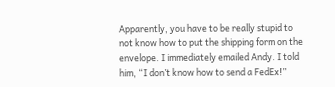Apparently, you have to be really stupid to not know how to put the shipping form on the envelope. I immediately emailed Andy. I told him, “I don’t know how to send a FedEx!”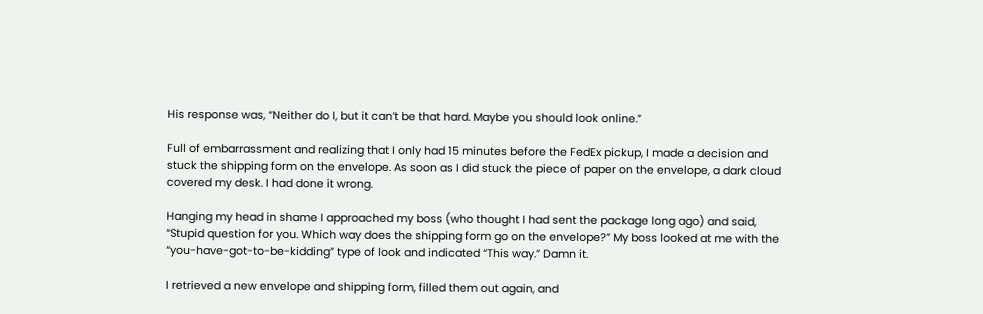His response was, “Neither do I, but it can’t be that hard. Maybe you should look online.”

Full of embarrassment and realizing that I only had 15 minutes before the FedEx pickup, I made a decision and stuck the shipping form on the envelope. As soon as I did stuck the piece of paper on the envelope, a dark cloud covered my desk. I had done it wrong.

Hanging my head in shame I approached my boss (who thought I had sent the package long ago) and said, “Stupid question for you. Which way does the shipping form go on the envelope?” My boss looked at me with the “you-have-got-to-be-kidding” type of look and indicated “This way.” Damn it.

I retrieved a new envelope and shipping form, filled them out again, and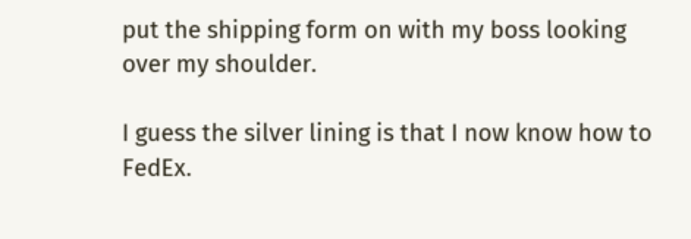put the shipping form on with my boss looking over my shoulder.

I guess the silver lining is that I now know how to FedEx.